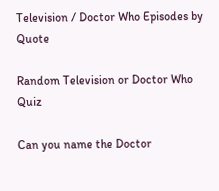Television / Doctor Who Episodes by Quote

Random Television or Doctor Who Quiz

Can you name the Doctor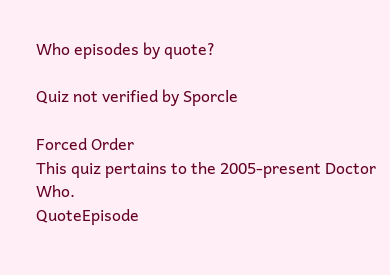Who episodes by quote?

Quiz not verified by Sporcle

Forced Order
This quiz pertains to the 2005-present Doctor Who.
QuoteEpisode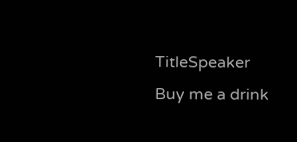TitleSpeaker
Buy me a drink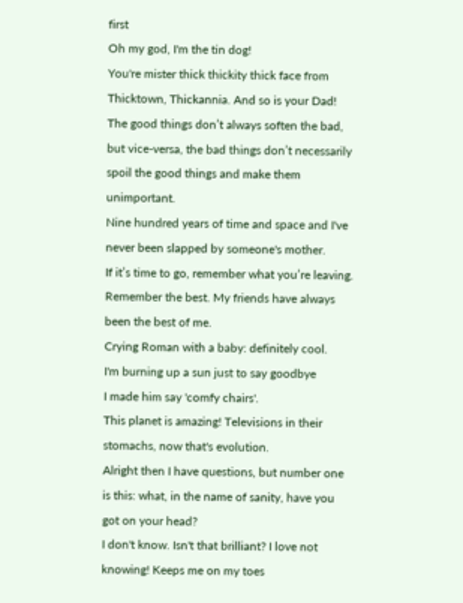first
Oh my god, I'm the tin dog!
You're mister thick thickity thick face from Thicktown, Thickannia. And so is your Dad!
The good things don’t always soften the bad, but vice-versa, the bad things don’t necessarily spoil the good things and make them unimportant.
Nine hundred years of time and space and I've never been slapped by someone's mother.
If it’s time to go, remember what you’re leaving. Remember the best. My friends have always been the best of me.
Crying Roman with a baby: definitely cool.
I'm burning up a sun just to say goodbye
I made him say 'comfy chairs'.
This planet is amazing! Televisions in their stomachs, now that's evolution.
Alright then I have questions, but number one is this: what, in the name of sanity, have you got on your head?
I don't know. Isn't that brilliant? I love not knowing! Keeps me on my toes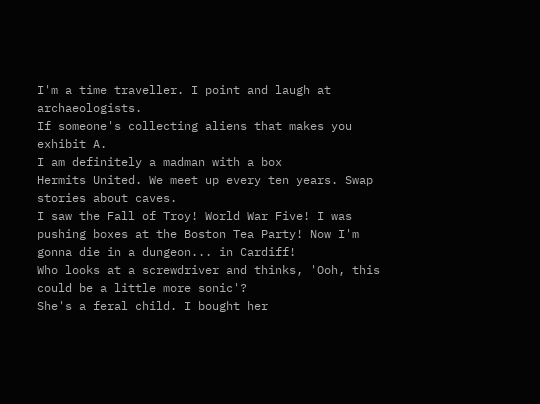I'm a time traveller. I point and laugh at archaeologists.
If someone's collecting aliens that makes you exhibit A.
I am definitely a madman with a box
Hermits United. We meet up every ten years. Swap stories about caves.
I saw the Fall of Troy! World War Five! I was pushing boxes at the Boston Tea Party! Now I'm gonna die in a dungeon... in Cardiff!
Who looks at a screwdriver and thinks, 'Ooh, this could be a little more sonic'?
She's a feral child. I bought her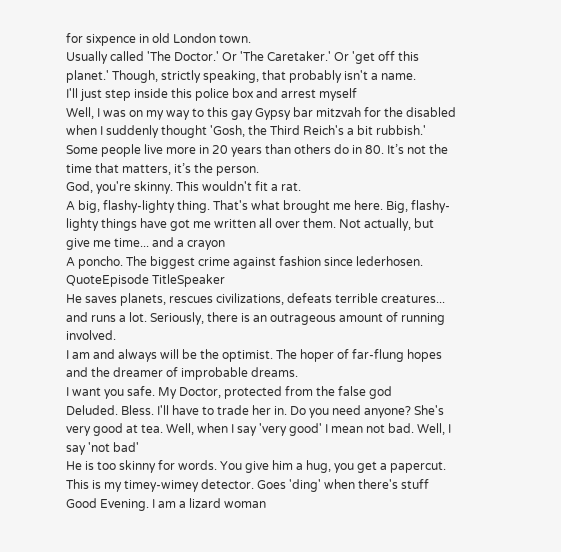for sixpence in old London town.
Usually called 'The Doctor.' Or 'The Caretaker.' Or 'get off this planet.' Though, strictly speaking, that probably isn't a name.
I'll just step inside this police box and arrest myself
Well, I was on my way to this gay Gypsy bar mitzvah for the disabled when I suddenly thought 'Gosh, the Third Reich's a bit rubbish.'
Some people live more in 20 years than others do in 80. It’s not the time that matters, it’s the person.
God, you're skinny. This wouldn't fit a rat.
A big, flashy-lighty thing. That's what brought me here. Big, flashy-lighty things have got me written all over them. Not actually, but give me time... and a crayon
A poncho. The biggest crime against fashion since lederhosen.
QuoteEpisode TitleSpeaker
He saves planets, rescues civilizations, defeats terrible creatures... and runs a lot. Seriously, there is an outrageous amount of running involved.
I am and always will be the optimist. The hoper of far-flung hopes and the dreamer of improbable dreams.
I want you safe. My Doctor, protected from the false god
Deluded. Bless. I'll have to trade her in. Do you need anyone? She's very good at tea. Well, when I say 'very good' I mean not bad. Well, I say 'not bad'
He is too skinny for words. You give him a hug, you get a papercut.
This is my timey-wimey detector. Goes 'ding' when there's stuff
Good Evening. I am a lizard woman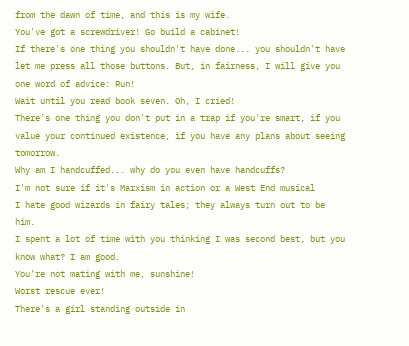from the dawn of time, and this is my wife.
You've got a screwdriver! Go build a cabinet!
If there's one thing you shouldn't have done... you shouldn't have let me press all those buttons. But, in fairness, I will give you one word of advice: Run!
Wait until you read book seven. Oh, I cried!
There's one thing you don't put in a trap if you're smart, if you value your continued existence, if you have any plans about seeing tomorrow.
Why am I handcuffed... why do you even have handcuffs?
I'm not sure if it's Marxism in action or a West End musical
I hate good wizards in fairy tales; they always turn out to be him.
I spent a lot of time with you thinking I was second best, but you know what? I am good.
You're not mating with me, sunshine!
Worst rescue ever!
There's a girl standing outside in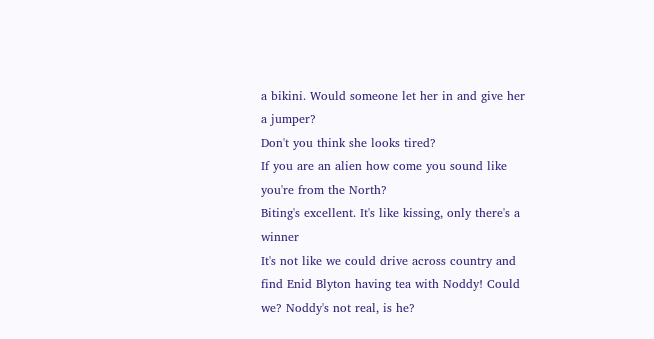a bikini. Would someone let her in and give her a jumper?
Don't you think she looks tired?
If you are an alien how come you sound like you're from the North?
Biting's excellent. It's like kissing, only there's a winner
It's not like we could drive across country and find Enid Blyton having tea with Noddy! Could we? Noddy's not real, is he?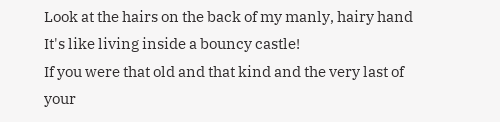Look at the hairs on the back of my manly, hairy hand
It's like living inside a bouncy castle!
If you were that old and that kind and the very last of your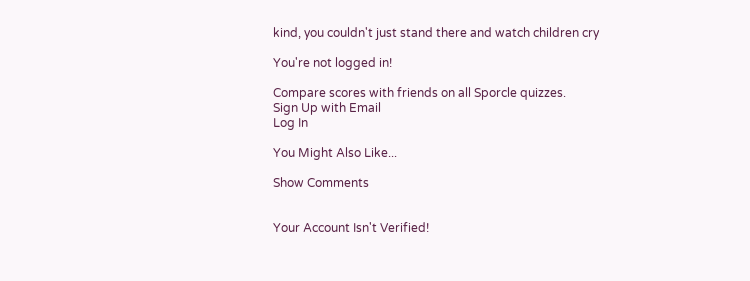kind, you couldn't just stand there and watch children cry

You're not logged in!

Compare scores with friends on all Sporcle quizzes.
Sign Up with Email
Log In

You Might Also Like...

Show Comments


Your Account Isn't Verified!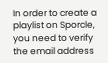In order to create a playlist on Sporcle, you need to verify the email address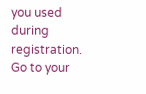you used during registration. Go to your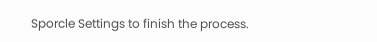Sporcle Settings to finish the process.